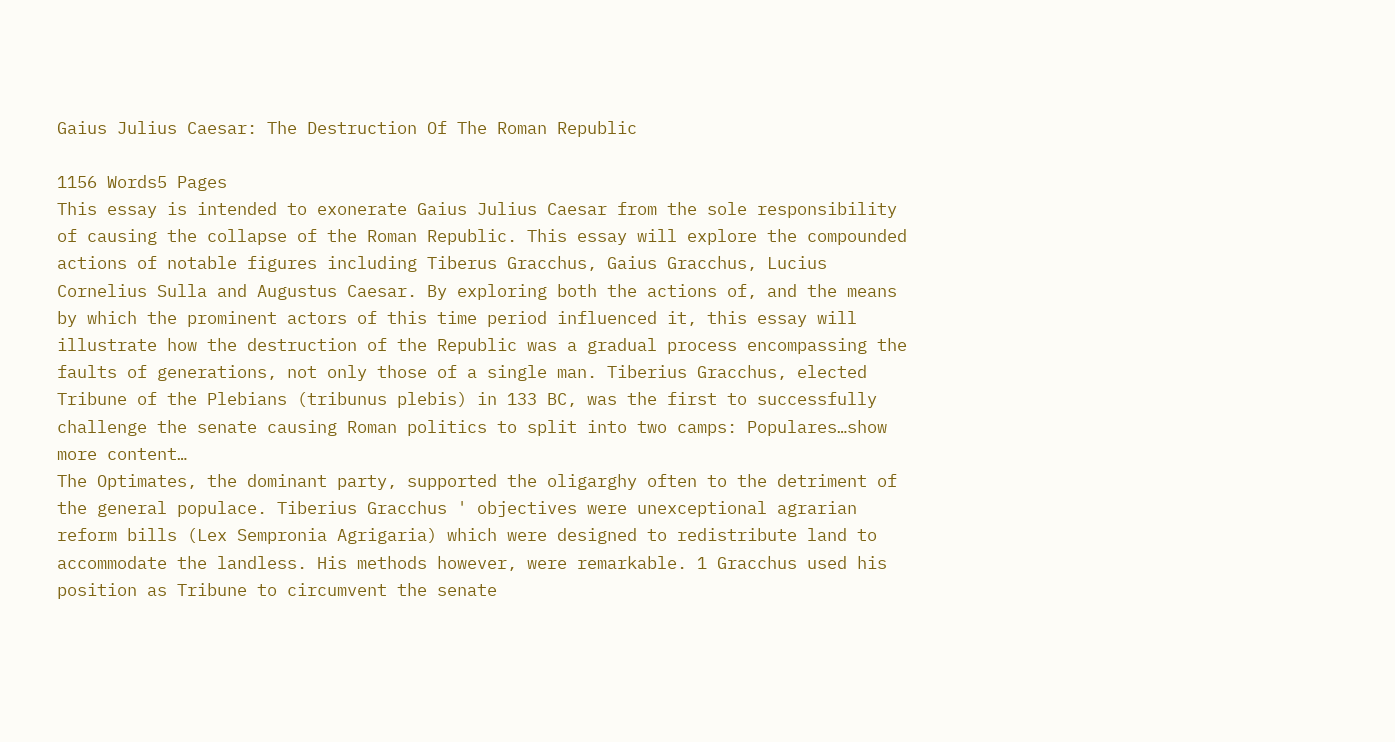Gaius Julius Caesar: The Destruction Of The Roman Republic

1156 Words5 Pages
This essay is intended to exonerate Gaius Julius Caesar from the sole responsibility of causing the collapse of the Roman Republic. This essay will explore the compounded actions of notable figures including Tiberus Gracchus, Gaius Gracchus, Lucius Cornelius Sulla and Augustus Caesar. By exploring both the actions of, and the means by which the prominent actors of this time period influenced it, this essay will illustrate how the destruction of the Republic was a gradual process encompassing the faults of generations, not only those of a single man. Tiberius Gracchus, elected Tribune of the Plebians (tribunus plebis) in 133 BC, was the first to successfully challenge the senate causing Roman politics to split into two camps: Populares…show more content…
The Optimates, the dominant party, supported the oligarghy often to the detriment of the general populace. Tiberius Gracchus ' objectives were unexceptional agrarian reform bills (Lex Sempronia Agrigaria) which were designed to redistribute land to accommodate the landless. His methods however, were remarkable. 1 Gracchus used his position as Tribune to circumvent the senate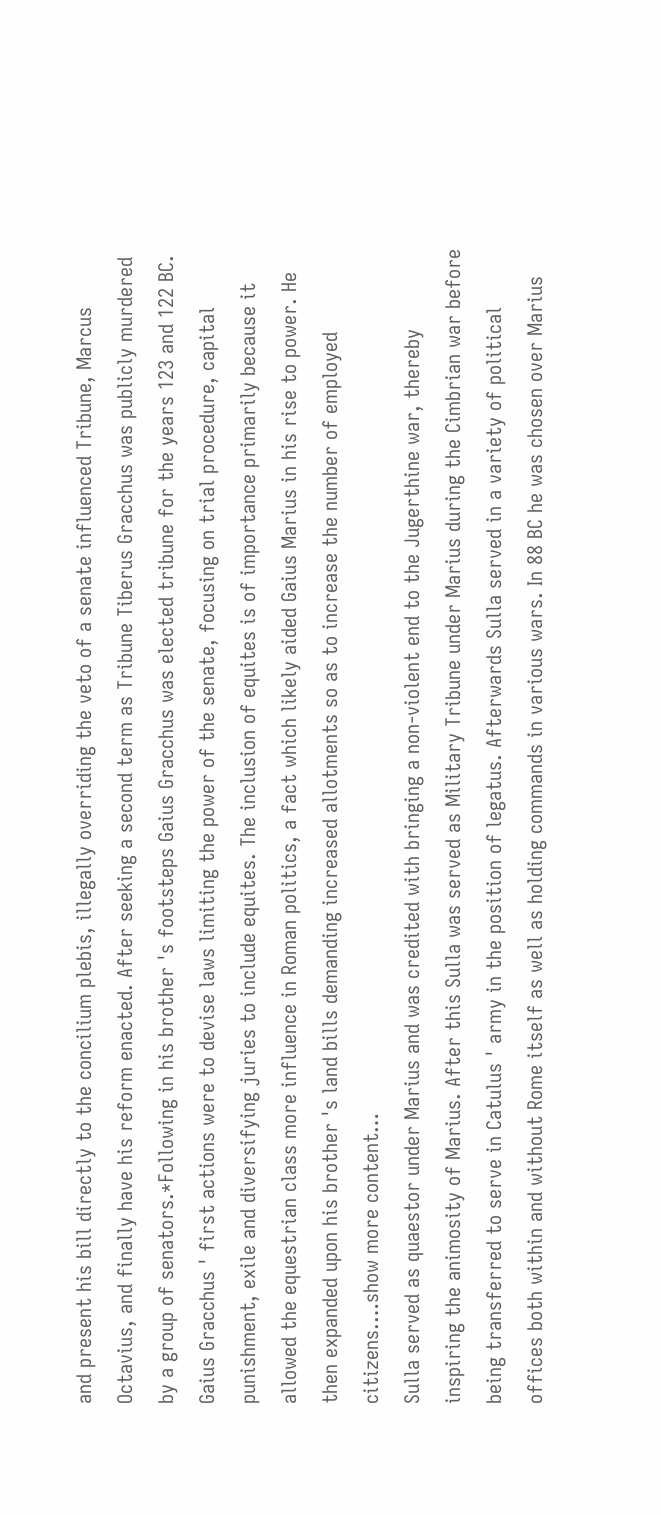and present his bill directly to the concilium plebis, illegally overriding the veto of a senate influenced Tribune, Marcus Octavius, and finally have his reform enacted. After seeking a second term as Tribune Tiberus Gracchus was publicly murdered by a group of senators.*Following in his brother 's footsteps Gaius Gracchus was elected tribune for the years 123 and 122 BC. Gaius Gracchus ' first actions were to devise laws limiting the power of the senate, focusing on trial procedure, capital punishment, exile and diversifying juries to include equites. The inclusion of equites is of importance primarily because it allowed the equestrian class more influence in Roman politics, a fact which likely aided Gaius Marius in his rise to power. He then expanded upon his brother 's land bills demanding increased allotments so as to increase the number of employed citizens.…show more content…
Sulla served as quaestor under Marius and was credited with bringing a non-violent end to the Jugerthine war, thereby inspiring the animosity of Marius. After this Sulla was served as Military Tribune under Marius during the Cimbrian war before being transferred to serve in Catulus ' army in the position of legatus. Afterwards Sulla served in a variety of political offices both within and without Rome itself as well as holding commands in various wars. In 88 BC he was chosen over Marius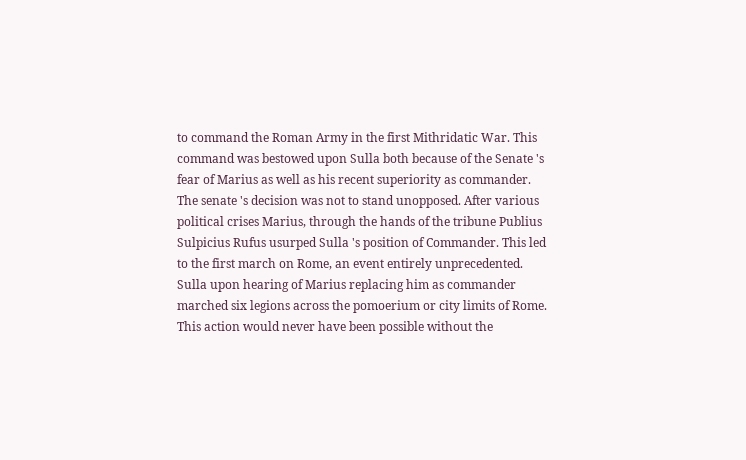to command the Roman Army in the first Mithridatic War. This command was bestowed upon Sulla both because of the Senate 's fear of Marius as well as his recent superiority as commander. The senate 's decision was not to stand unopposed. After various political crises Marius, through the hands of the tribune Publius Sulpicius Rufus usurped Sulla 's position of Commander. This led to the first march on Rome, an event entirely unprecedented. Sulla upon hearing of Marius replacing him as commander marched six legions across the pomoerium or city limits of Rome. This action would never have been possible without the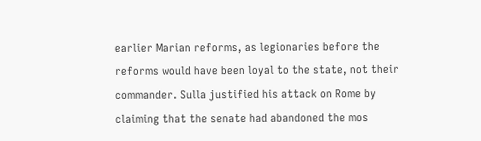earlier Marian reforms, as legionaries before the reforms would have been loyal to the state, not their commander. Sulla justified his attack on Rome by claiming that the senate had abandoned the mos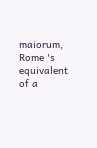maiorum, Rome 's equivalent of a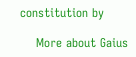constitution by

    More about Gaius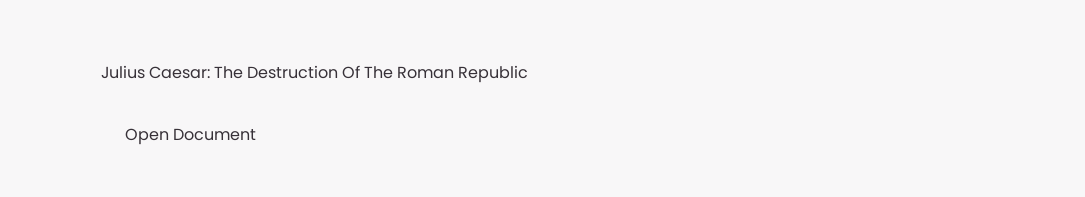Julius Caesar: The Destruction Of The Roman Republic

      Open Document